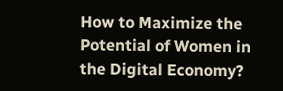How to Maximize the Potential of Women in the Digital Economy?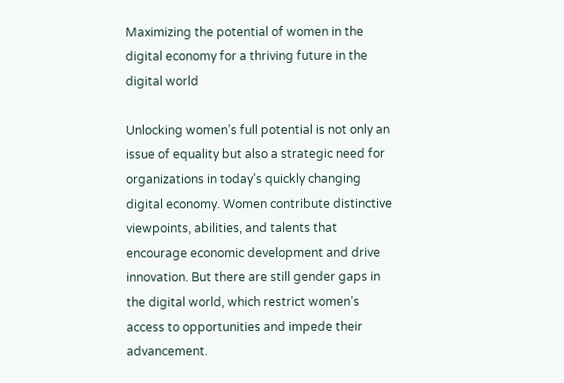Maximizing the potential of women in the digital economy for a thriving future in the digital world

Unlocking women’s full potential is not only an issue of equality but also a strategic need for organizations in today’s quickly changing digital economy. Women contribute distinctive viewpoints, abilities, and talents that encourage economic development and drive innovation. But there are still gender gaps in the digital world, which restrict women’s access to opportunities and impede their advancement.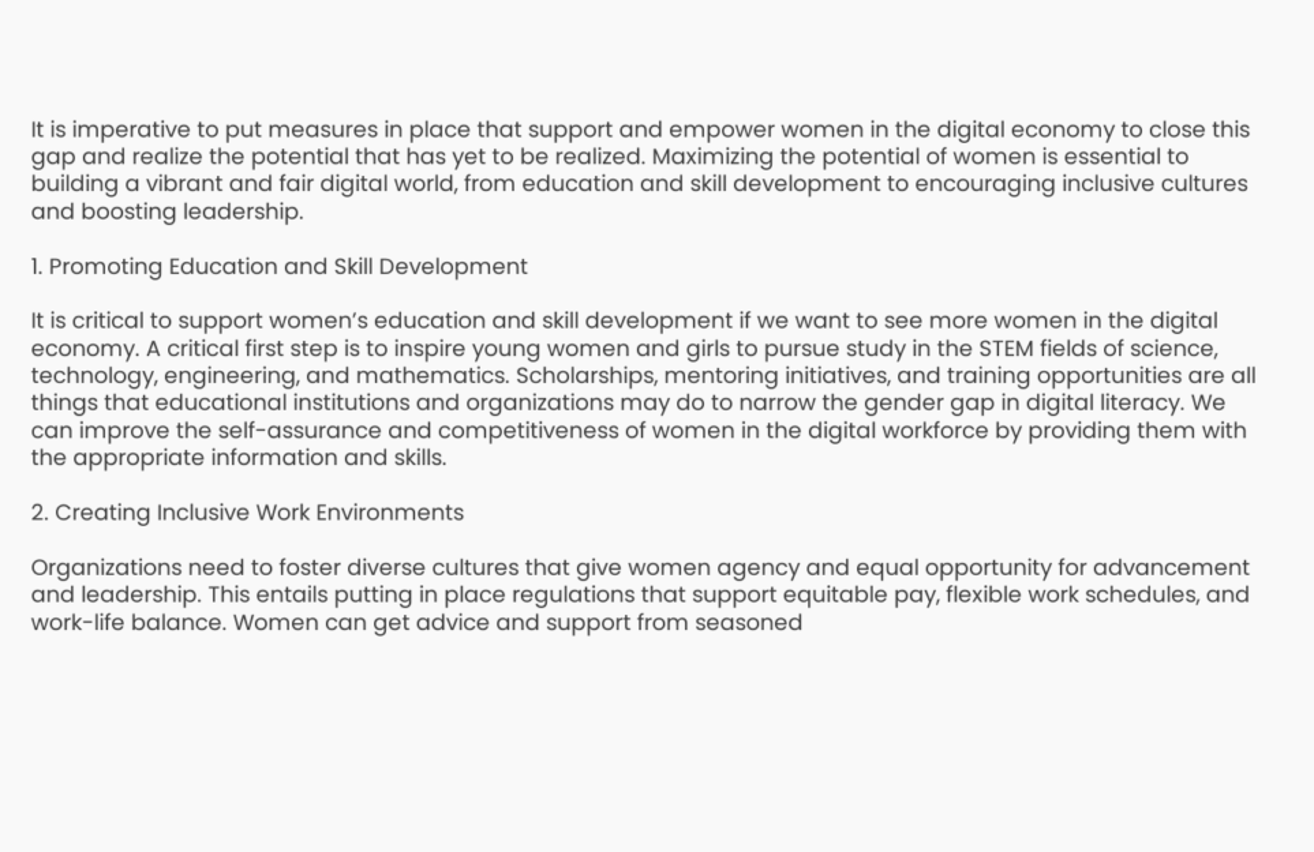It is imperative to put measures in place that support and empower women in the digital economy to close this gap and realize the potential that has yet to be realized. Maximizing the potential of women is essential to building a vibrant and fair digital world, from education and skill development to encouraging inclusive cultures and boosting leadership.

1. Promoting Education and Skill Development

It is critical to support women’s education and skill development if we want to see more women in the digital economy. A critical first step is to inspire young women and girls to pursue study in the STEM fields of science, technology, engineering, and mathematics. Scholarships, mentoring initiatives, and training opportunities are all things that educational institutions and organizations may do to narrow the gender gap in digital literacy. We can improve the self-assurance and competitiveness of women in the digital workforce by providing them with the appropriate information and skills.

2. Creating Inclusive Work Environments

Organizations need to foster diverse cultures that give women agency and equal opportunity for advancement and leadership. This entails putting in place regulations that support equitable pay, flexible work schedules, and work-life balance. Women can get advice and support from seasoned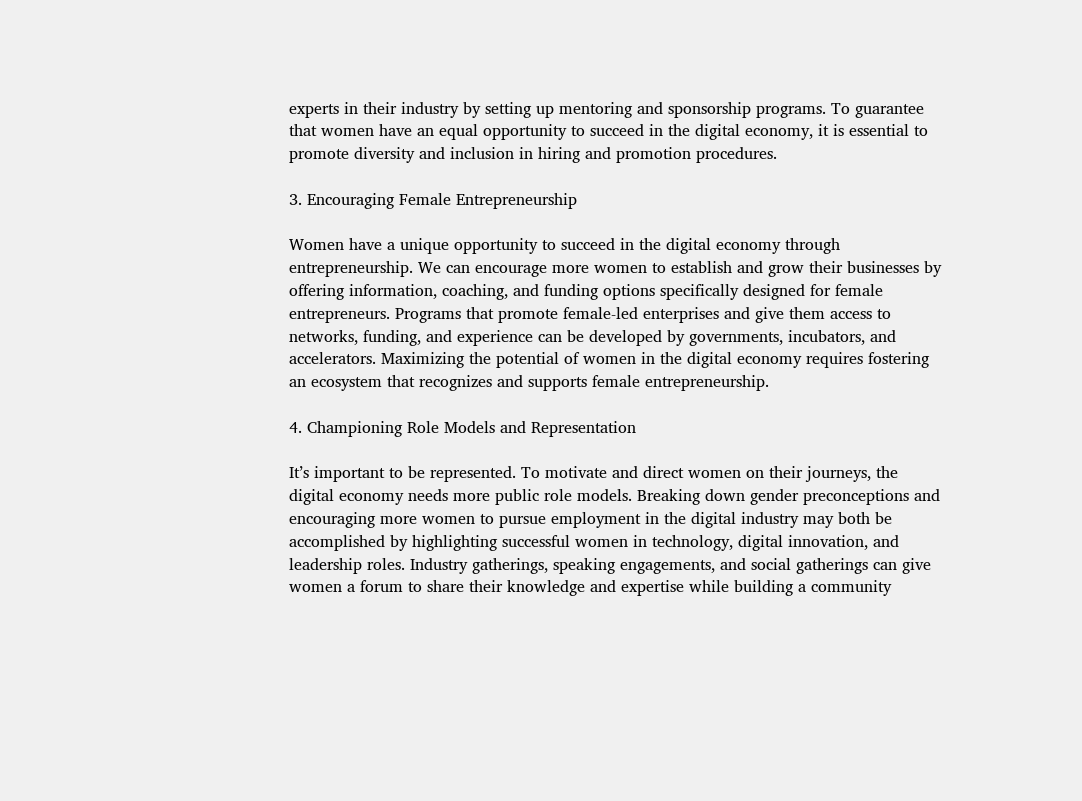experts in their industry by setting up mentoring and sponsorship programs. To guarantee that women have an equal opportunity to succeed in the digital economy, it is essential to promote diversity and inclusion in hiring and promotion procedures.

3. Encouraging Female Entrepreneurship

Women have a unique opportunity to succeed in the digital economy through entrepreneurship. We can encourage more women to establish and grow their businesses by offering information, coaching, and funding options specifically designed for female entrepreneurs. Programs that promote female-led enterprises and give them access to networks, funding, and experience can be developed by governments, incubators, and accelerators. Maximizing the potential of women in the digital economy requires fostering an ecosystem that recognizes and supports female entrepreneurship.

4. Championing Role Models and Representation

It’s important to be represented. To motivate and direct women on their journeys, the digital economy needs more public role models. Breaking down gender preconceptions and encouraging more women to pursue employment in the digital industry may both be accomplished by highlighting successful women in technology, digital innovation, and leadership roles. Industry gatherings, speaking engagements, and social gatherings can give women a forum to share their knowledge and expertise while building a community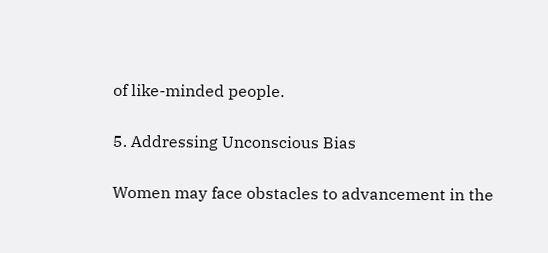of like-minded people.

5. Addressing Unconscious Bias

Women may face obstacles to advancement in the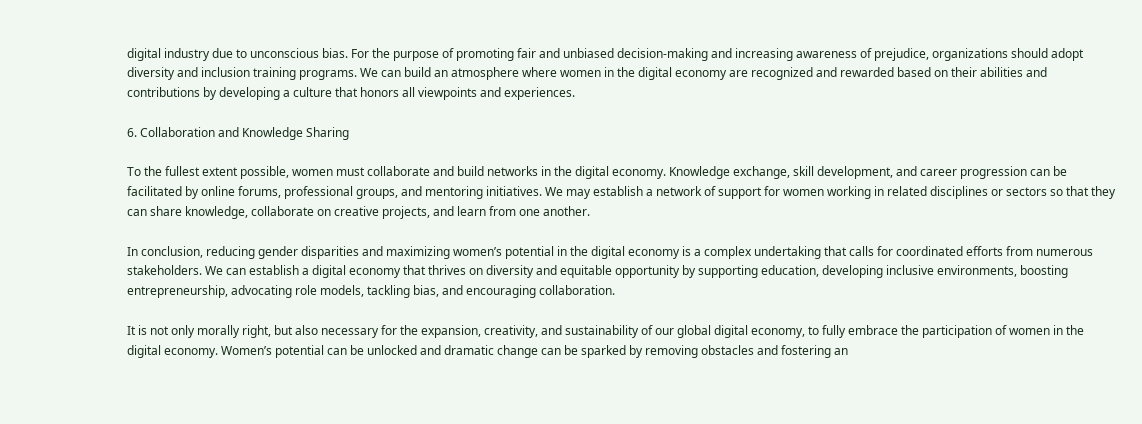digital industry due to unconscious bias. For the purpose of promoting fair and unbiased decision-making and increasing awareness of prejudice, organizations should adopt diversity and inclusion training programs. We can build an atmosphere where women in the digital economy are recognized and rewarded based on their abilities and contributions by developing a culture that honors all viewpoints and experiences.

6. Collaboration and Knowledge Sharing

To the fullest extent possible, women must collaborate and build networks in the digital economy. Knowledge exchange, skill development, and career progression can be facilitated by online forums, professional groups, and mentoring initiatives. We may establish a network of support for women working in related disciplines or sectors so that they can share knowledge, collaborate on creative projects, and learn from one another.

In conclusion, reducing gender disparities and maximizing women’s potential in the digital economy is a complex undertaking that calls for coordinated efforts from numerous stakeholders. We can establish a digital economy that thrives on diversity and equitable opportunity by supporting education, developing inclusive environments, boosting entrepreneurship, advocating role models, tackling bias, and encouraging collaboration.

It is not only morally right, but also necessary for the expansion, creativity, and sustainability of our global digital economy, to fully embrace the participation of women in the digital economy. Women’s potential can be unlocked and dramatic change can be sparked by removing obstacles and fostering an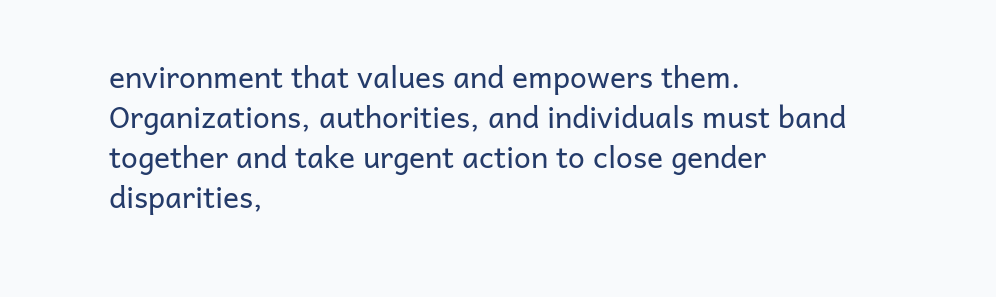environment that values and empowers them. Organizations, authorities, and individuals must band together and take urgent action to close gender disparities,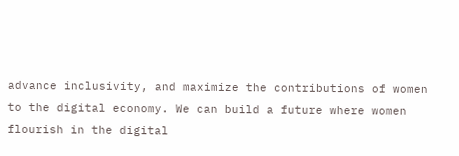advance inclusivity, and maximize the contributions of women to the digital economy. We can build a future where women flourish in the digital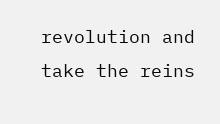revolution and take the reins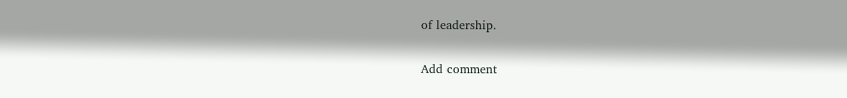of leadership.

Add comment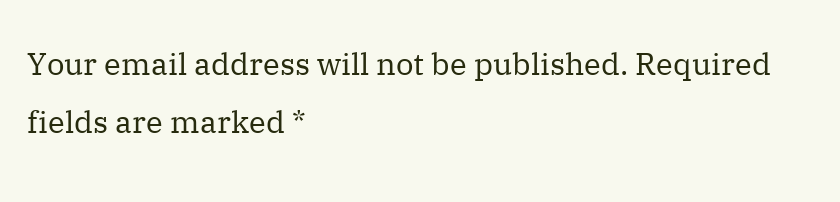Your email address will not be published. Required fields are marked *